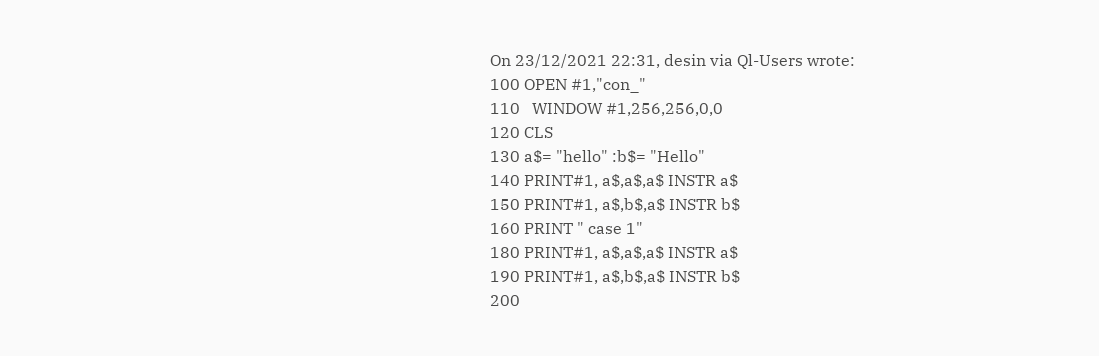On 23/12/2021 22:31, desin via Ql-Users wrote:
100 OPEN #1,"con_"
110   WINDOW #1,256,256,0,0
120 CLS
130 a$= "hello" :b$= "Hello"
140 PRINT#1, a$,a$,a$ INSTR a$
150 PRINT#1, a$,b$,a$ INSTR b$
160 PRINT " case 1"
180 PRINT#1, a$,a$,a$ INSTR a$
190 PRINT#1, a$,b$,a$ INSTR b$
200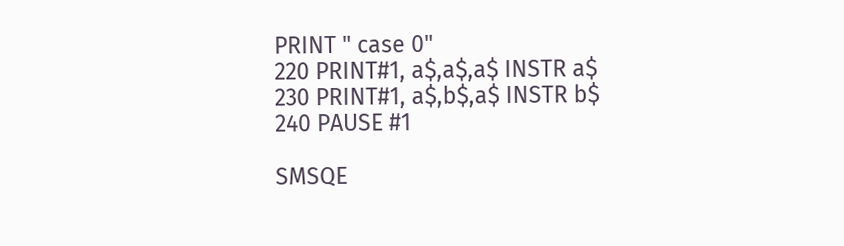PRINT " case 0"
220 PRINT#1, a$,a$,a$ INSTR a$
230 PRINT#1, a$,b$,a$ INSTR b$
240 PAUSE #1

SMSQE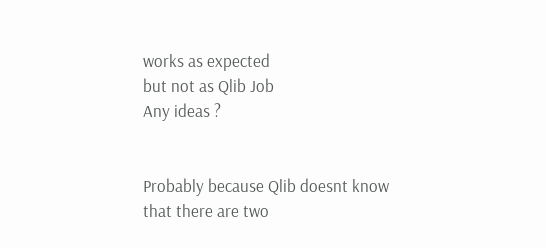works as expected
but not as Qlib Job
Any ideas ?


Probably because Qlib doesnt know that there are two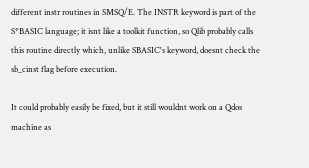different instr routines in SMSQ/E. The INSTR keyword is part of the S*BASIC language; it isnt like a toolkit function, so Qlib probably calls this routine directly which, unlike SBASIC's keyword, doesnt check the sb_cinst flag before execution.

It could probably easily be fixed, but it still wouldnt work on a Qdos machine as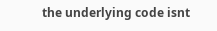the underlying code isnt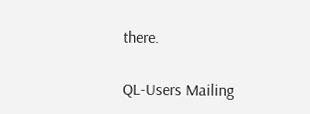there.

QL-Users Mailing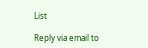List

Reply via email to